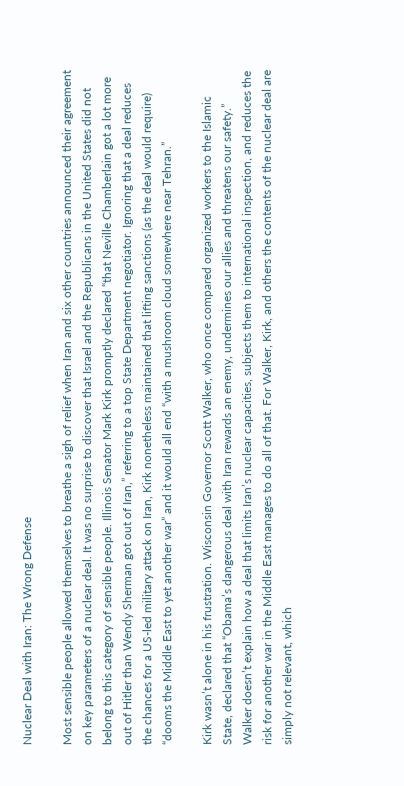Nuclear Deal with Iran: The Wrong Defense

Most sensible people allowed themselves to breathe a sigh of relief when Iran and six other countries announced their agreement on key parameters of a nuclear deal. It was no surprise to discover that Israel and the Republicans in the United States did not belong to this category of sensible people. Illinois Senator Mark Kirk promptly declared “that Neville Chamberlain got a lot more out of Hitler than Wendy Sherman got out of Iran,” referring to a top State Department negotiator. Ignoring that a deal reduces the chances for a US-led military attack on Iran, Kirk nonetheless maintained that lifting sanctions (as the deal would require) “dooms the Middle East to yet another war” and it would all end “with a mushroom cloud somewhere near Tehran.”

Kirk wasn’t alone in his frustration. Wisconsin Governor Scott Walker, who once compared organized workers to the Islamic State, declared that “Obama’s dangerous deal with Iran rewards an enemy, undermines our allies and threatens our safety.” Walker doesn’t explain how a deal that limits Iran’s nuclear capacities, subjects them to international inspection, and reduces the risk for another war in the Middle East manages to do all of that. For Walker, Kirk, and others the contents of the nuclear deal are simply not relevant, which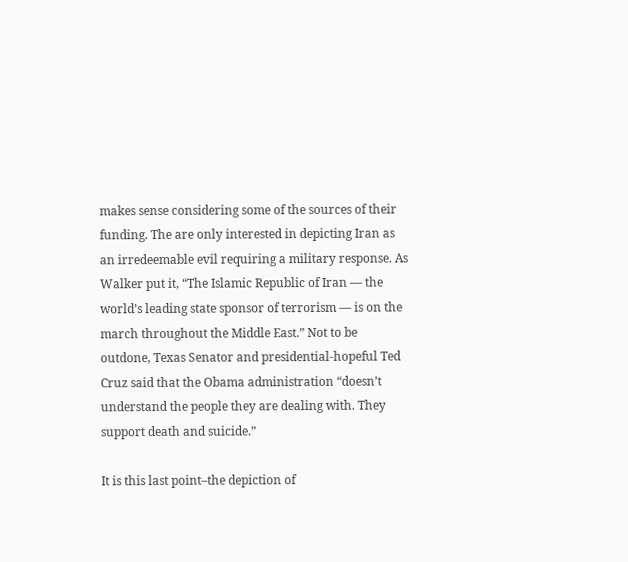makes sense considering some of the sources of their funding. The are only interested in depicting Iran as an irredeemable evil requiring a military response. As Walker put it, “The Islamic Republic of Iran — the world’s leading state sponsor of terrorism — is on the march throughout the Middle East.” Not to be outdone, Texas Senator and presidential-hopeful Ted Cruz said that the Obama administration “doesn’t understand the people they are dealing with. They support death and suicide.”

It is this last point–the depiction of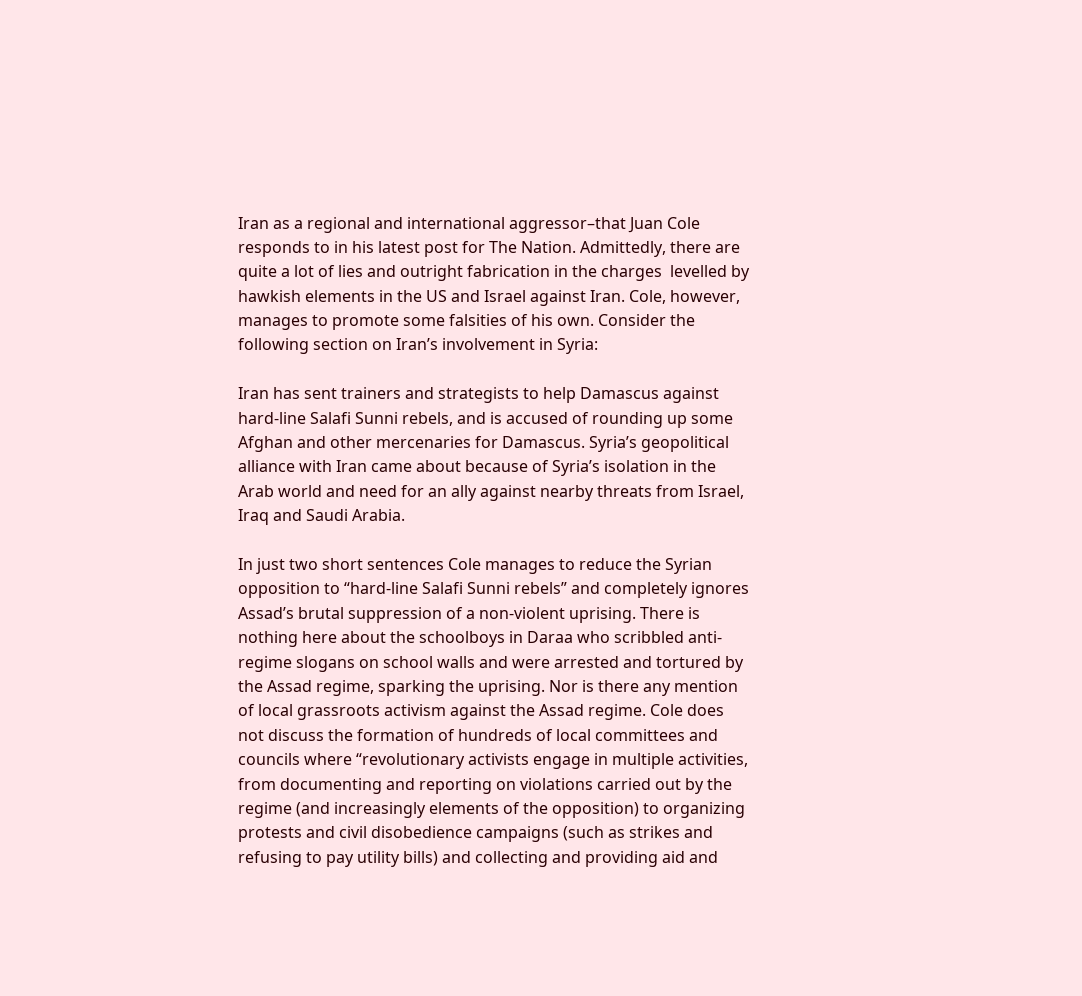Iran as a regional and international aggressor–that Juan Cole responds to in his latest post for The Nation. Admittedly, there are quite a lot of lies and outright fabrication in the charges  levelled by hawkish elements in the US and Israel against Iran. Cole, however, manages to promote some falsities of his own. Consider the following section on Iran’s involvement in Syria:

Iran has sent trainers and strategists to help Damascus against hard-line Salafi Sunni rebels, and is accused of rounding up some Afghan and other mercenaries for Damascus. Syria’s geopolitical alliance with Iran came about because of Syria’s isolation in the Arab world and need for an ally against nearby threats from Israel, Iraq and Saudi Arabia.

In just two short sentences Cole manages to reduce the Syrian opposition to “hard-line Salafi Sunni rebels” and completely ignores Assad’s brutal suppression of a non-violent uprising. There is nothing here about the schoolboys in Daraa who scribbled anti-regime slogans on school walls and were arrested and tortured by the Assad regime, sparking the uprising. Nor is there any mention of local grassroots activism against the Assad regime. Cole does not discuss the formation of hundreds of local committees and councils where “revolutionary activists engage in multiple activities, from documenting and reporting on violations carried out by the regime (and increasingly elements of the opposition) to organizing protests and civil disobedience campaigns (such as strikes and refusing to pay utility bills) and collecting and providing aid and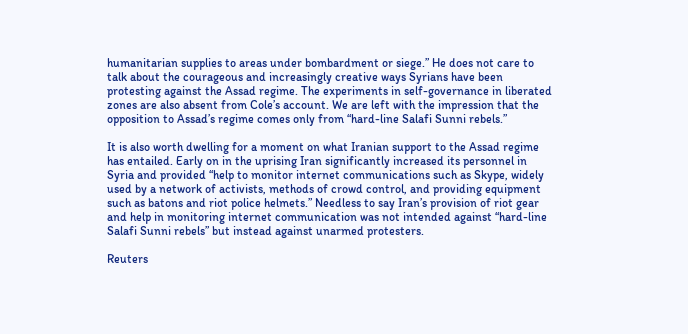humanitarian supplies to areas under bombardment or siege.” He does not care to talk about the courageous and increasingly creative ways Syrians have been protesting against the Assad regime. The experiments in self-governance in liberated zones are also absent from Cole’s account. We are left with the impression that the opposition to Assad’s regime comes only from “hard-line Salafi Sunni rebels.”

It is also worth dwelling for a moment on what Iranian support to the Assad regime has entailed. Early on in the uprising Iran significantly increased its personnel in Syria and provided “help to monitor internet communications such as Skype, widely used by a network of activists, methods of crowd control, and providing equipment such as batons and riot police helmets.” Needless to say Iran’s provision of riot gear and help in monitoring internet communication was not intended against “hard-line Salafi Sunni rebels” but instead against unarmed protesters.

Reuters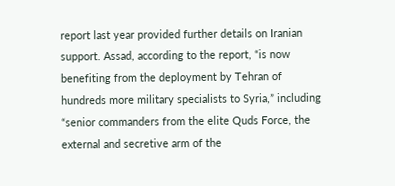report last year provided further details on Iranian support. Assad, according to the report, “is now benefiting from the deployment by Tehran of hundreds more military specialists to Syria,” including “senior commanders from the elite Quds Force, the external and secretive arm of the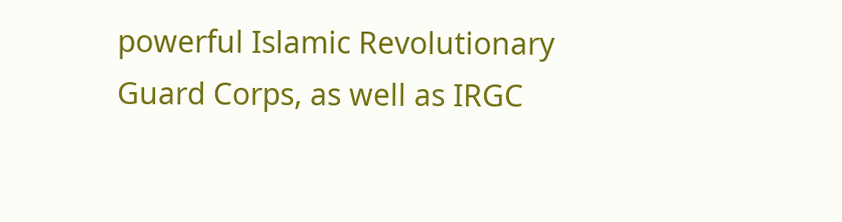powerful Islamic Revolutionary Guard Corps, as well as IRGC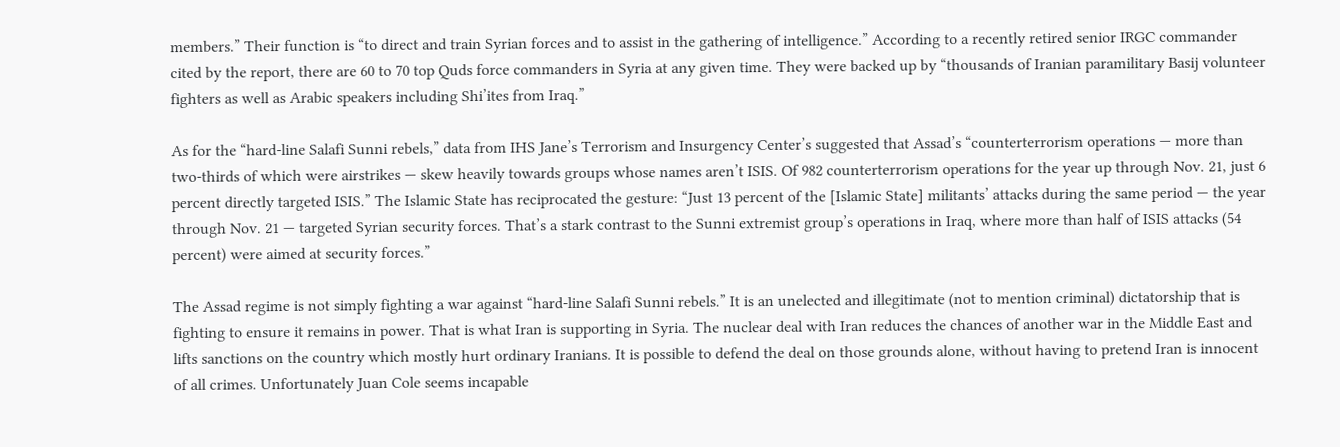members.” Their function is “to direct and train Syrian forces and to assist in the gathering of intelligence.” According to a recently retired senior IRGC commander cited by the report, there are 60 to 70 top Quds force commanders in Syria at any given time. They were backed up by “thousands of Iranian paramilitary Basij volunteer fighters as well as Arabic speakers including Shi’ites from Iraq.”

As for the “hard-line Salafi Sunni rebels,” data from IHS Jane’s Terrorism and Insurgency Center’s suggested that Assad’s “counterterrorism operations — more than two-thirds of which were airstrikes — skew heavily towards groups whose names aren’t ISIS. Of 982 counterterrorism operations for the year up through Nov. 21, just 6 percent directly targeted ISIS.” The Islamic State has reciprocated the gesture: “Just 13 percent of the [Islamic State] militants’ attacks during the same period — the year through Nov. 21 — targeted Syrian security forces. That’s a stark contrast to the Sunni extremist group’s operations in Iraq, where more than half of ISIS attacks (54 percent) were aimed at security forces.”

The Assad regime is not simply fighting a war against “hard-line Salafi Sunni rebels.” It is an unelected and illegitimate (not to mention criminal) dictatorship that is fighting to ensure it remains in power. That is what Iran is supporting in Syria. The nuclear deal with Iran reduces the chances of another war in the Middle East and lifts sanctions on the country which mostly hurt ordinary Iranians. It is possible to defend the deal on those grounds alone, without having to pretend Iran is innocent of all crimes. Unfortunately Juan Cole seems incapable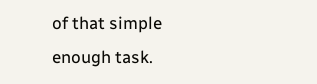of that simple enough task.